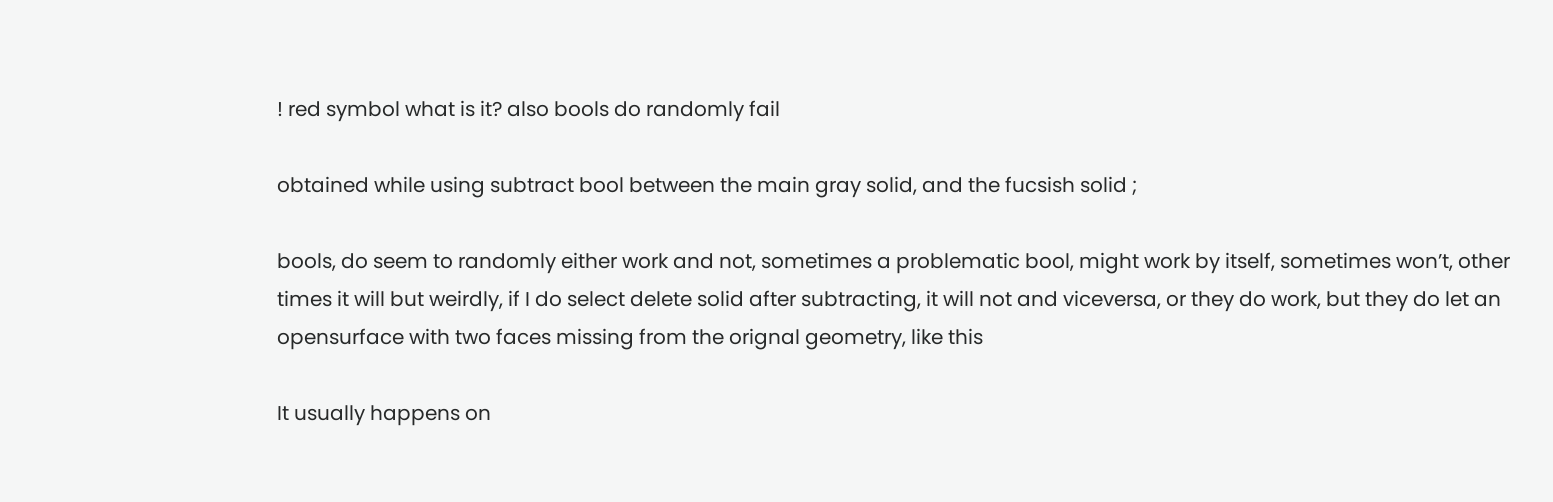! red symbol what is it? also bools do randomly fail

obtained while using subtract bool between the main gray solid, and the fucsish solid ;

bools, do seem to randomly either work and not, sometimes a problematic bool, might work by itself, sometimes won’t, other times it will but weirdly, if I do select delete solid after subtracting, it will not and viceversa, or they do work, but they do let an opensurface with two faces missing from the orignal geometry, like this

It usually happens on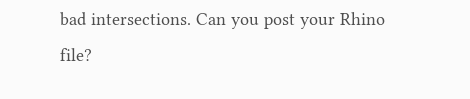bad intersections. Can you post your Rhino file?